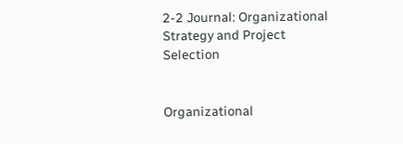2-2 Journal: Organizational Strategy and Project Selection


Organizational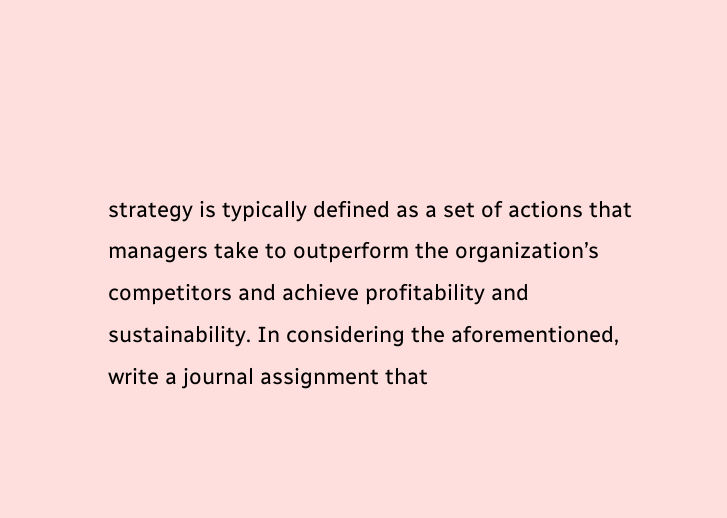strategy is typically defined as a set of actions that managers take to outperform the organization’s competitors and achieve profitability and sustainability. In considering the aforementioned, write a journal assignment that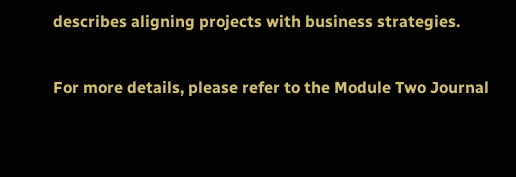describes aligning projects with business strategies.

For more details, please refer to the Module Two Journal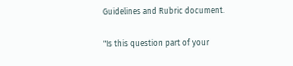Guidelines and Rubric document.

"Is this question part of your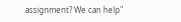assignment? We can help"